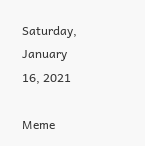Saturday, January 16, 2021

Meme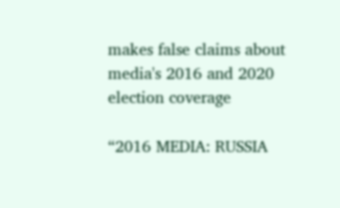makes false claims about media's 2016 and 2020 election coverage

“2016 MEDIA: RUSSIA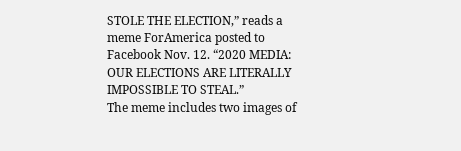STOLE THE ELECTION,” reads a meme ForAmerica posted to Facebook Nov. 12. “2020 MEDIA: OUR ELECTIONS ARE LITERALLY IMPOSSIBLE TO STEAL.”
The meme includes two images of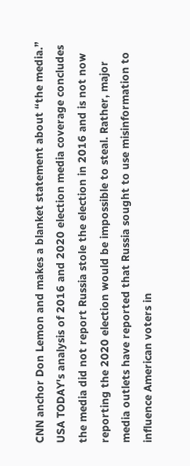CNN anchor Don Lemon and makes a blanket statement about “the media.”
USA TODAY's analysis of 2016 and 2020 election media coverage concludes the media did not report Russia stole the election in 2016 and is not now reporting the 2020 election would be impossible to steal. Rather, major media outlets have reported that Russia sought to use misinformation to influence American voters in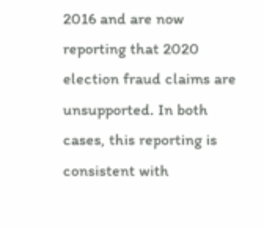2016 and are now reporting that 2020 election fraud claims are unsupported. In both cases, this reporting is consistent with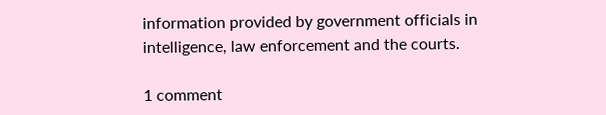information provided by government officials in intelligence, law enforcement and the courts.

1 comment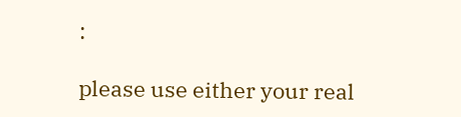:

please use either your real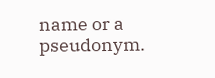name or a pseudonym.